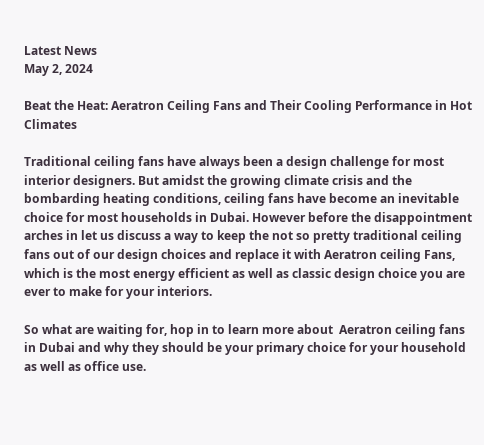Latest News
May 2, 2024

Beat the Heat: Aeratron Ceiling Fans and Their Cooling Performance in Hot Climates

Traditional ceiling fans have always been a design challenge for most interior designers. But amidst the growing climate crisis and the bombarding heating conditions, ceiling fans have become an inevitable choice for most households in Dubai. However before the disappointment arches in let us discuss a way to keep the not so pretty traditional ceiling fans out of our design choices and replace it with Aeratron ceiling Fans, which is the most energy efficient as well as classic design choice you are ever to make for your interiors.

So what are waiting for, hop in to learn more about  Aeratron ceiling fans in Dubai and why they should be your primary choice for your household as well as office use.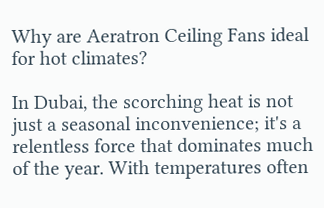Why are Aeratron Ceiling Fans ideal for hot climates?

In Dubai, the scorching heat is not just a seasonal inconvenience; it's a relentless force that dominates much of the year. With temperatures often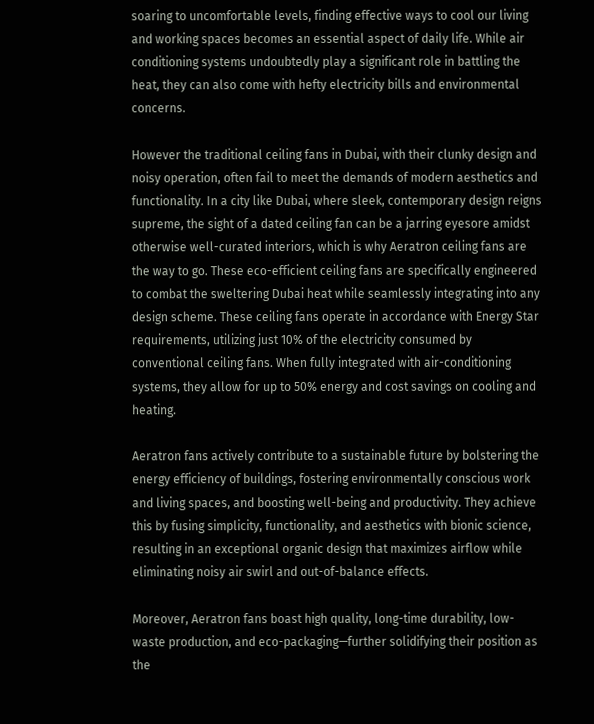soaring to uncomfortable levels, finding effective ways to cool our living and working spaces becomes an essential aspect of daily life. While air conditioning systems undoubtedly play a significant role in battling the heat, they can also come with hefty electricity bills and environmental concerns.

However the traditional ceiling fans in Dubai, with their clunky design and noisy operation, often fail to meet the demands of modern aesthetics and functionality. In a city like Dubai, where sleek, contemporary design reigns supreme, the sight of a dated ceiling fan can be a jarring eyesore amidst otherwise well-curated interiors, which is why Aeratron ceiling fans are the way to go. These eco-efficient ceiling fans are specifically engineered to combat the sweltering Dubai heat while seamlessly integrating into any design scheme. These ceiling fans operate in accordance with Energy Star requirements, utilizing just 10% of the electricity consumed by conventional ceiling fans. When fully integrated with air-conditioning systems, they allow for up to 50% energy and cost savings on cooling and heating.

Aeratron fans actively contribute to a sustainable future by bolstering the energy efficiency of buildings, fostering environmentally conscious work and living spaces, and boosting well-being and productivity. They achieve this by fusing simplicity, functionality, and aesthetics with bionic science, resulting in an exceptional organic design that maximizes airflow while eliminating noisy air swirl and out-of-balance effects.

Moreover, Aeratron fans boast high quality, long-time durability, low-waste production, and eco-packaging—further solidifying their position as the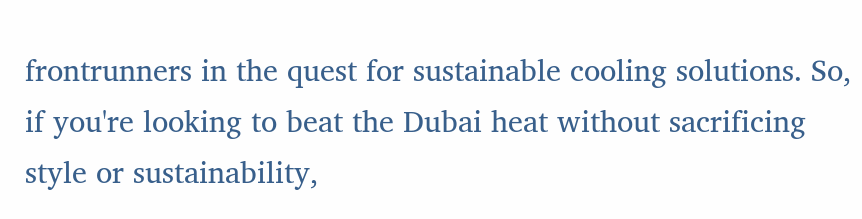frontrunners in the quest for sustainable cooling solutions. So, if you're looking to beat the Dubai heat without sacrificing style or sustainability,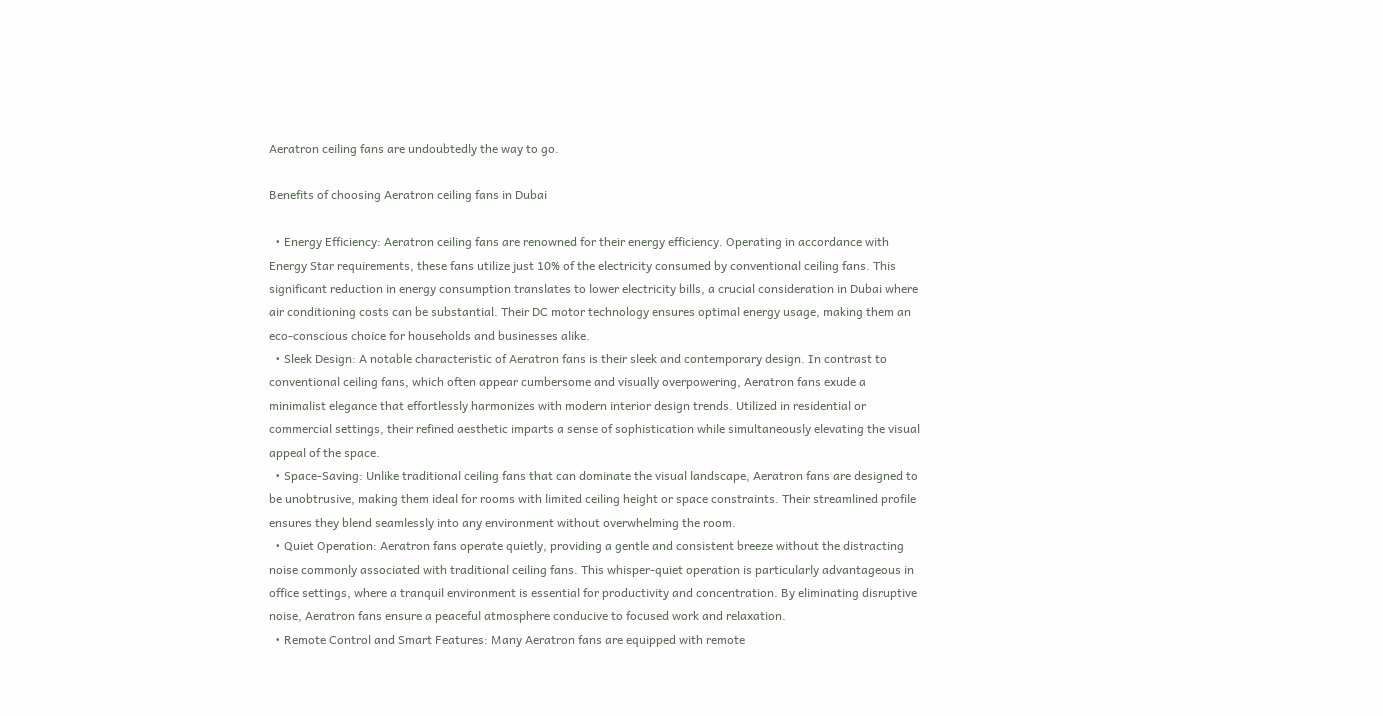Aeratron ceiling fans are undoubtedly the way to go.

Benefits of choosing Aeratron ceiling fans in Dubai

  • Energy Efficiency: Aeratron ceiling fans are renowned for their energy efficiency. Operating in accordance with Energy Star requirements, these fans utilize just 10% of the electricity consumed by conventional ceiling fans. This significant reduction in energy consumption translates to lower electricity bills, a crucial consideration in Dubai where air conditioning costs can be substantial. Their DC motor technology ensures optimal energy usage, making them an eco-conscious choice for households and businesses alike.
  • Sleek Design: A notable characteristic of Aeratron fans is their sleek and contemporary design. In contrast to conventional ceiling fans, which often appear cumbersome and visually overpowering, Aeratron fans exude a minimalist elegance that effortlessly harmonizes with modern interior design trends. Utilized in residential or commercial settings, their refined aesthetic imparts a sense of sophistication while simultaneously elevating the visual appeal of the space.
  • Space-Saving: Unlike traditional ceiling fans that can dominate the visual landscape, Aeratron fans are designed to be unobtrusive, making them ideal for rooms with limited ceiling height or space constraints. Their streamlined profile ensures they blend seamlessly into any environment without overwhelming the room.
  • Quiet Operation: Aeratron fans operate quietly, providing a gentle and consistent breeze without the distracting noise commonly associated with traditional ceiling fans. This whisper-quiet operation is particularly advantageous in office settings, where a tranquil environment is essential for productivity and concentration. By eliminating disruptive noise, Aeratron fans ensure a peaceful atmosphere conducive to focused work and relaxation.
  • Remote Control and Smart Features: Many Aeratron fans are equipped with remote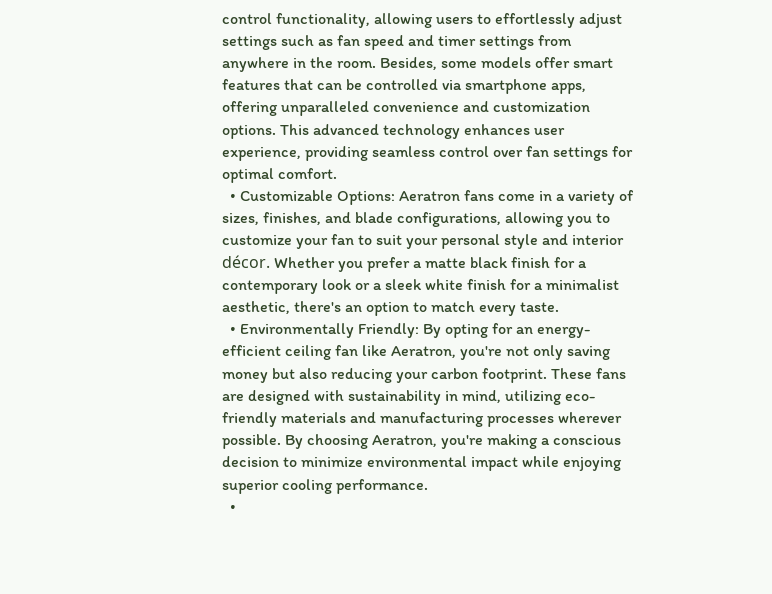control functionality, allowing users to effortlessly adjust settings such as fan speed and timer settings from anywhere in the room. Besides, some models offer smart features that can be controlled via smartphone apps, offering unparalleled convenience and customization options. This advanced technology enhances user experience, providing seamless control over fan settings for optimal comfort.
  • Customizable Options: Aeratron fans come in a variety of sizes, finishes, and blade configurations, allowing you to customize your fan to suit your personal style and interior décor. Whether you prefer a matte black finish for a contemporary look or a sleek white finish for a minimalist aesthetic, there's an option to match every taste.
  • Environmentally Friendly: By opting for an energy-efficient ceiling fan like Aeratron, you're not only saving money but also reducing your carbon footprint. These fans are designed with sustainability in mind, utilizing eco-friendly materials and manufacturing processes wherever possible. By choosing Aeratron, you're making a conscious decision to minimize environmental impact while enjoying superior cooling performance.
  •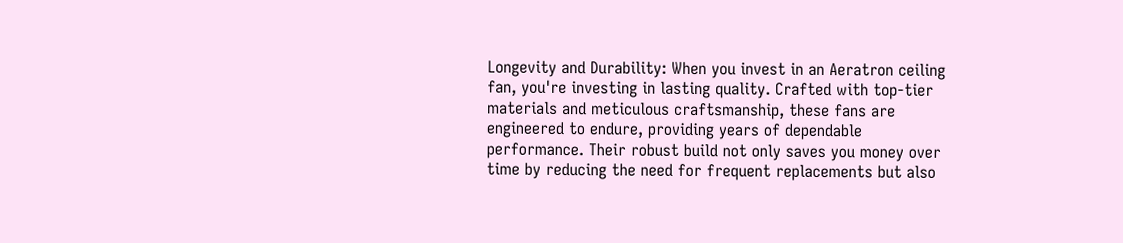Longevity and Durability: When you invest in an Aeratron ceiling fan, you're investing in lasting quality. Crafted with top-tier materials and meticulous craftsmanship, these fans are engineered to endure, providing years of dependable performance. Their robust build not only saves you money over time by reducing the need for frequent replacements but also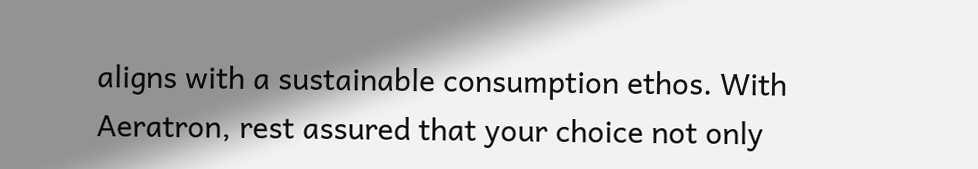aligns with a sustainable consumption ethos. With Aeratron, rest assured that your choice not only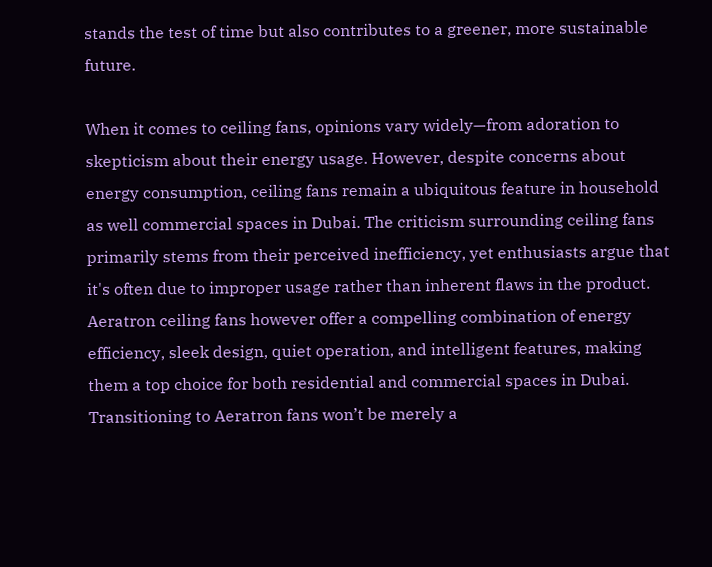stands the test of time but also contributes to a greener, more sustainable future.

When it comes to ceiling fans, opinions vary widely—from adoration to skepticism about their energy usage. However, despite concerns about energy consumption, ceiling fans remain a ubiquitous feature in household as well commercial spaces in Dubai. The criticism surrounding ceiling fans primarily stems from their perceived inefficiency, yet enthusiasts argue that it's often due to improper usage rather than inherent flaws in the product. Aeratron ceiling fans however offer a compelling combination of energy efficiency, sleek design, quiet operation, and intelligent features, making them a top choice for both residential and commercial spaces in Dubai. Transitioning to Aeratron fans won’t be merely a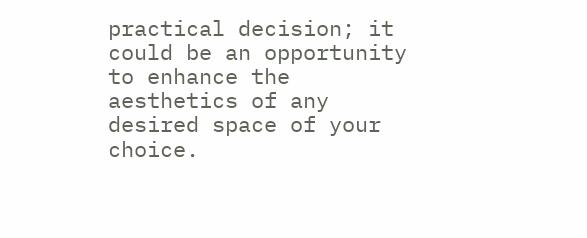practical decision; it could be an opportunity to enhance the aesthetics of any desired space of your choice.